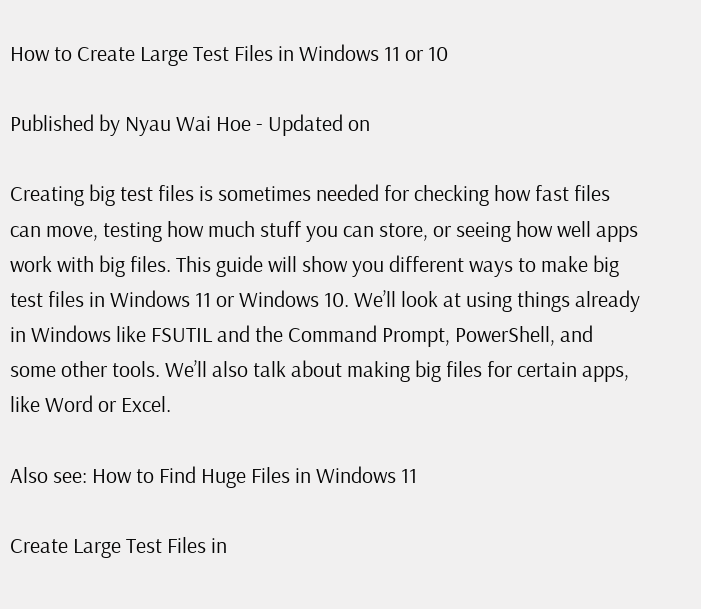How to Create Large Test Files in Windows 11 or 10

Published by Nyau Wai Hoe - Updated on

Creating big test files is sometimes needed for checking how fast files can move, testing how much stuff you can store, or seeing how well apps work with big files. This guide will show you different ways to make big test files in Windows 11 or Windows 10. We’ll look at using things already in Windows like FSUTIL and the Command Prompt, PowerShell, and some other tools. We’ll also talk about making big files for certain apps, like Word or Excel.

Also see: How to Find Huge Files in Windows 11

Create Large Test Files in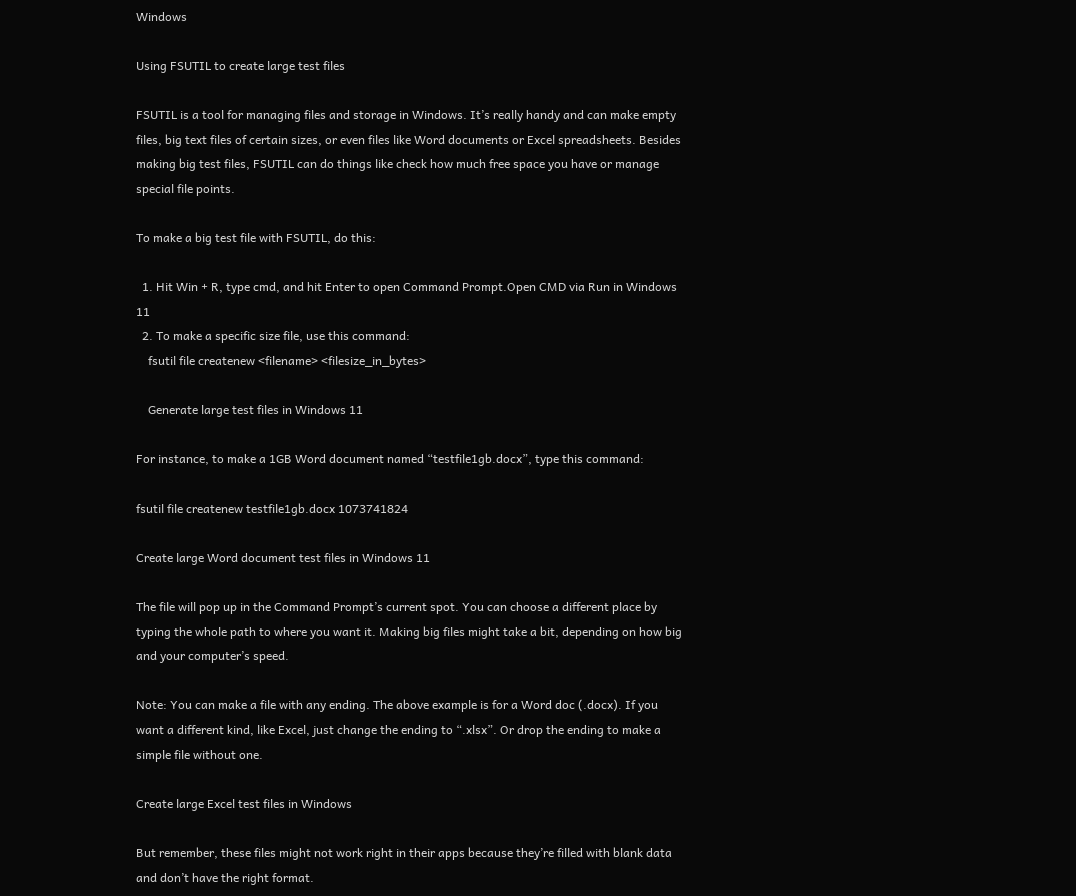Windows

Using FSUTIL to create large test files

FSUTIL is a tool for managing files and storage in Windows. It’s really handy and can make empty files, big text files of certain sizes, or even files like Word documents or Excel spreadsheets. Besides making big test files, FSUTIL can do things like check how much free space you have or manage special file points.

To make a big test file with FSUTIL, do this:

  1. Hit Win + R, type cmd, and hit Enter to open Command Prompt.Open CMD via Run in Windows 11
  2. To make a specific size file, use this command:
    fsutil file createnew <filename> <filesize_in_bytes>

    Generate large test files in Windows 11

For instance, to make a 1GB Word document named “testfile1gb.docx”, type this command:

fsutil file createnew testfile1gb.docx 1073741824

Create large Word document test files in Windows 11

The file will pop up in the Command Prompt’s current spot. You can choose a different place by typing the whole path to where you want it. Making big files might take a bit, depending on how big and your computer’s speed.

Note: You can make a file with any ending. The above example is for a Word doc (.docx). If you want a different kind, like Excel, just change the ending to “.xlsx”. Or drop the ending to make a simple file without one.

Create large Excel test files in Windows

But remember, these files might not work right in their apps because they’re filled with blank data and don’t have the right format.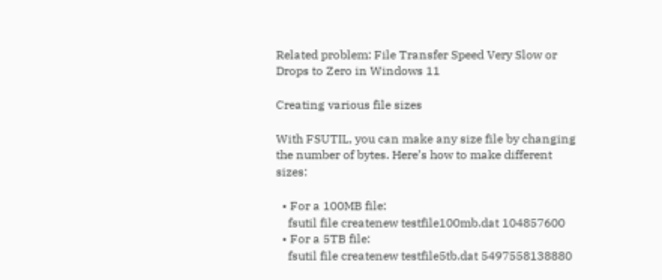Related problem: File Transfer Speed Very Slow or Drops to Zero in Windows 11

Creating various file sizes

With FSUTIL, you can make any size file by changing the number of bytes. Here’s how to make different sizes:

  • For a 100MB file:
    fsutil file createnew testfile100mb.dat 104857600
  • For a 5TB file:
    fsutil file createnew testfile5tb.dat 5497558138880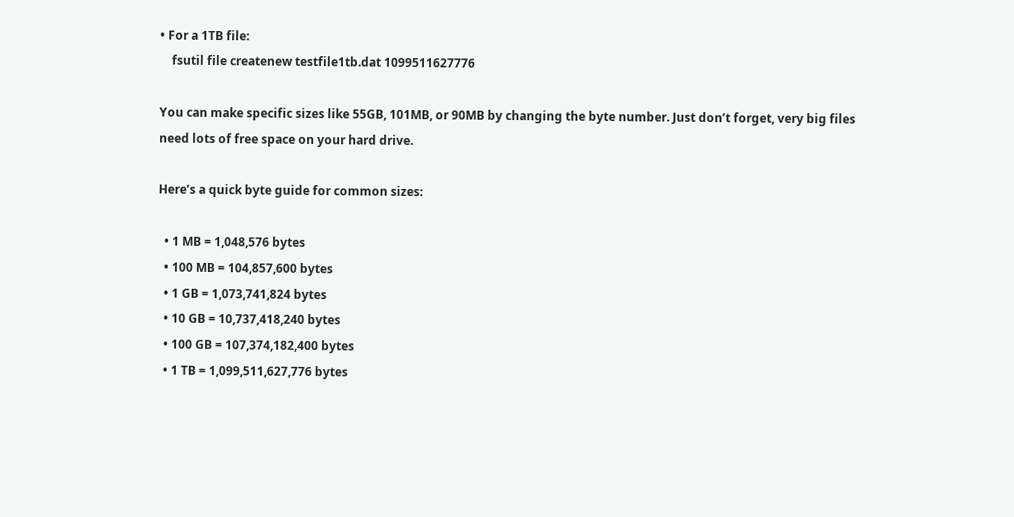• For a 1TB file:
    fsutil file createnew testfile1tb.dat 1099511627776

You can make specific sizes like 55GB, 101MB, or 90MB by changing the byte number. Just don’t forget, very big files need lots of free space on your hard drive.

Here’s a quick byte guide for common sizes:

  • 1 MB = 1,048,576 bytes
  • 100 MB = 104,857,600 bytes
  • 1 GB = 1,073,741,824 bytes
  • 10 GB = 10,737,418,240 bytes
  • 100 GB = 107,374,182,400 bytes
  • 1 TB = 1,099,511,627,776 bytes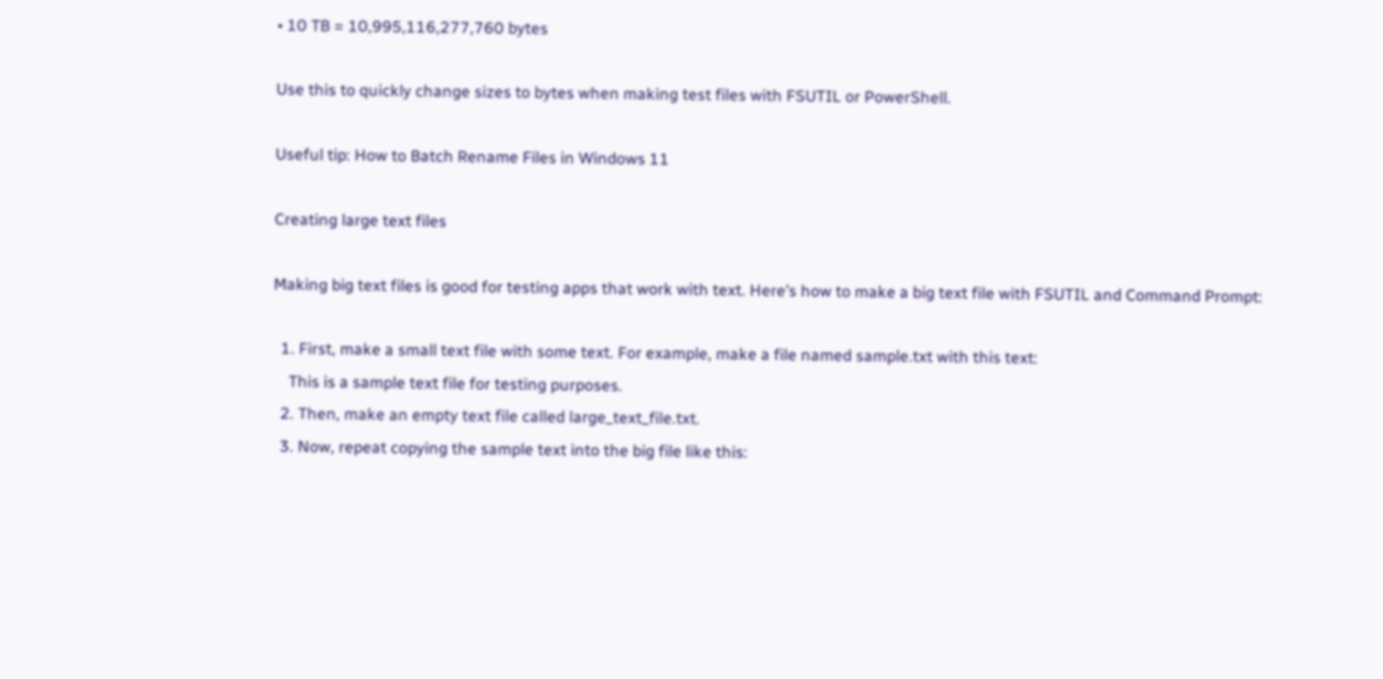• 10 TB = 10,995,116,277,760 bytes

Use this to quickly change sizes to bytes when making test files with FSUTIL or PowerShell.

Useful tip: How to Batch Rename Files in Windows 11

Creating large text files

Making big text files is good for testing apps that work with text. Here’s how to make a big text file with FSUTIL and Command Prompt:

  1. First, make a small text file with some text. For example, make a file named sample.txt with this text:
    This is a sample text file for testing purposes.
  2. Then, make an empty text file called large_text_file.txt.
  3. Now, repeat copying the sample text into the big file like this: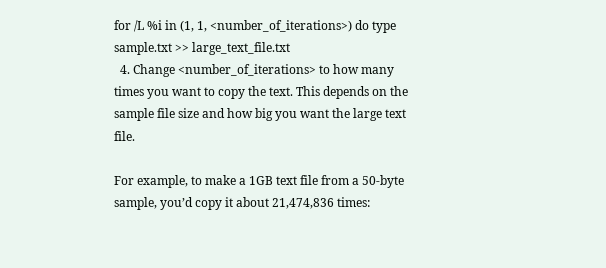for /L %i in (1, 1, <number_of_iterations>) do type sample.txt >> large_text_file.txt
  4. Change <number_of_iterations> to how many times you want to copy the text. This depends on the sample file size and how big you want the large text file.

For example, to make a 1GB text file from a 50-byte sample, you’d copy it about 21,474,836 times: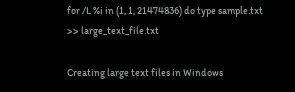for /L %i in (1, 1, 21474836) do type sample.txt >> large_text_file.txt

Creating large text files in Windows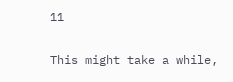11

This might take a while,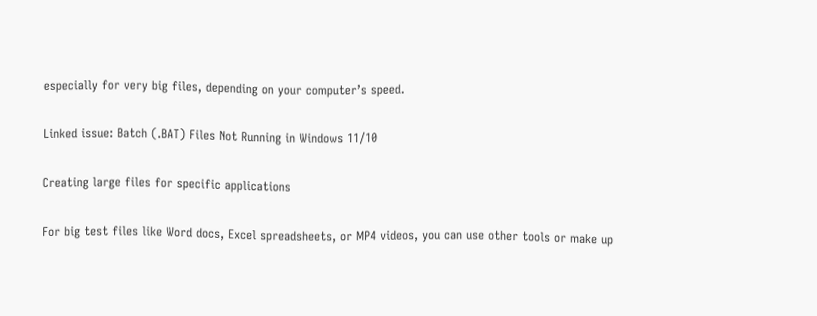especially for very big files, depending on your computer’s speed.

Linked issue: Batch (.BAT) Files Not Running in Windows 11/10

Creating large files for specific applications

For big test files like Word docs, Excel spreadsheets, or MP4 videos, you can use other tools or make up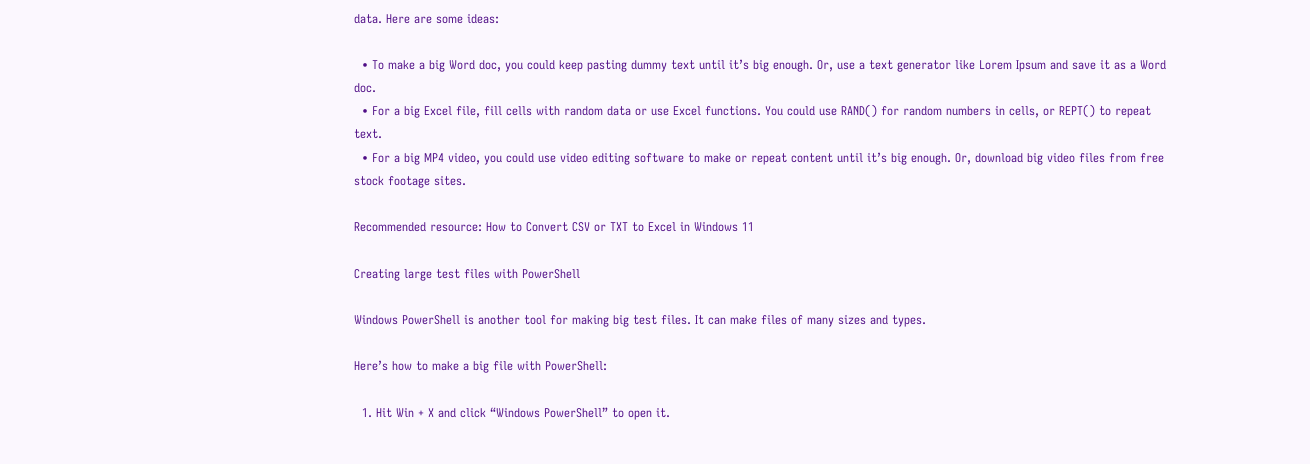data. Here are some ideas:

  • To make a big Word doc, you could keep pasting dummy text until it’s big enough. Or, use a text generator like Lorem Ipsum and save it as a Word doc.
  • For a big Excel file, fill cells with random data or use Excel functions. You could use RAND() for random numbers in cells, or REPT() to repeat text.
  • For a big MP4 video, you could use video editing software to make or repeat content until it’s big enough. Or, download big video files from free stock footage sites.

Recommended resource: How to Convert CSV or TXT to Excel in Windows 11

Creating large test files with PowerShell

Windows PowerShell is another tool for making big test files. It can make files of many sizes and types.

Here’s how to make a big file with PowerShell:

  1. Hit Win + X and click “Windows PowerShell” to open it.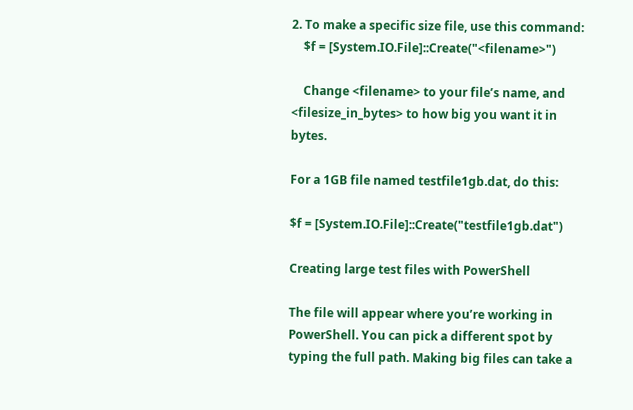2. To make a specific size file, use this command:
    $f = [System.IO.File]::Create("<filename>")

    Change <filename> to your file’s name, and <filesize_in_bytes> to how big you want it in bytes.

For a 1GB file named testfile1gb.dat, do this:

$f = [System.IO.File]::Create("testfile1gb.dat")

Creating large test files with PowerShell

The file will appear where you’re working in PowerShell. You can pick a different spot by typing the full path. Making big files can take a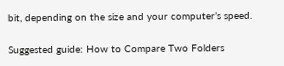bit, depending on the size and your computer’s speed.

Suggested guide: How to Compare Two Folders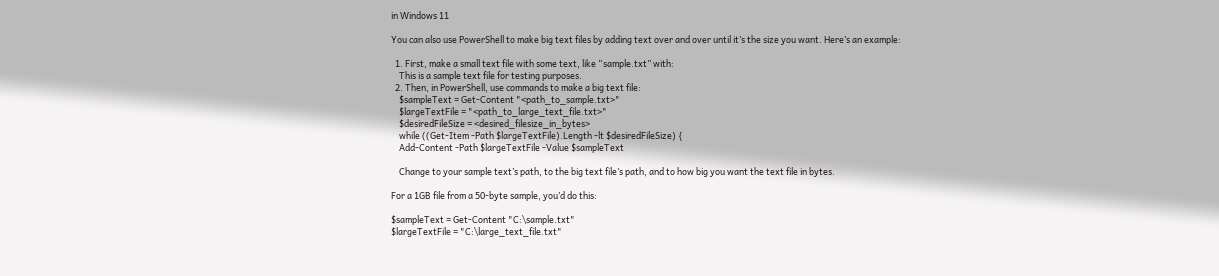in Windows 11

You can also use PowerShell to make big text files by adding text over and over until it’s the size you want. Here’s an example:

  1. First, make a small text file with some text, like “sample.txt” with:
    This is a sample text file for testing purposes.
  2. Then, in PowerShell, use commands to make a big text file:
    $sampleText = Get-Content "<path_to_sample.txt>"
    $largeTextFile = "<path_to_large_text_file.txt>"
    $desiredFileSize = <desired_filesize_in_bytes>
    while ((Get-Item -Path $largeTextFile).Length -lt $desiredFileSize) {
    Add-Content -Path $largeTextFile -Value $sampleText

    Change to your sample text’s path, to the big text file’s path, and to how big you want the text file in bytes.

For a 1GB file from a 50-byte sample, you’d do this:

$sampleText = Get-Content "C:\sample.txt"
$largeTextFile = "C:\large_text_file.txt"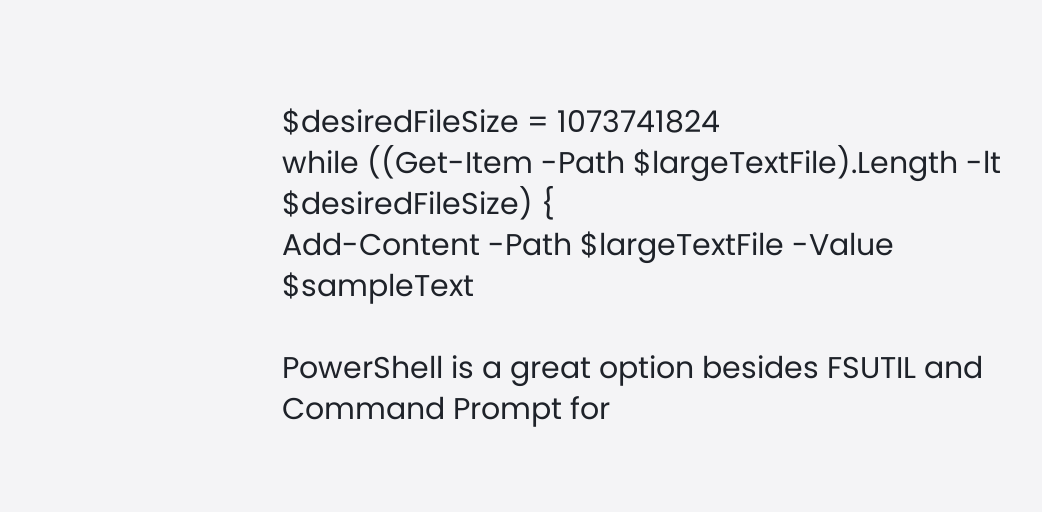$desiredFileSize = 1073741824
while ((Get-Item -Path $largeTextFile).Length -lt $desiredFileSize) {
Add-Content -Path $largeTextFile -Value $sampleText

PowerShell is a great option besides FSUTIL and Command Prompt for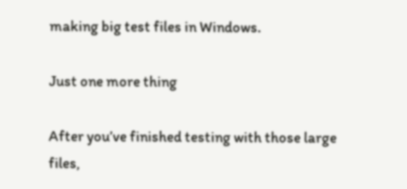making big test files in Windows.

Just one more thing

After you’ve finished testing with those large files,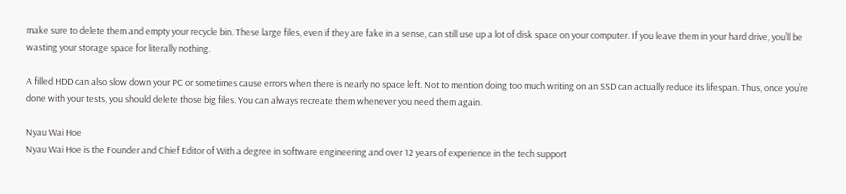make sure to delete them and empty your recycle bin. These large files, even if they are fake in a sense, can still use up a lot of disk space on your computer. If you leave them in your hard drive, you’ll be wasting your storage space for literally nothing.

A filled HDD can also slow down your PC or sometimes cause errors when there is nearly no space left. Not to mention doing too much writing on an SSD can actually reduce its lifespan. Thus, once you’re done with your tests, you should delete those big files. You can always recreate them whenever you need them again.

Nyau Wai Hoe
Nyau Wai Hoe is the Founder and Chief Editor of With a degree in software engineering and over 12 years of experience in the tech support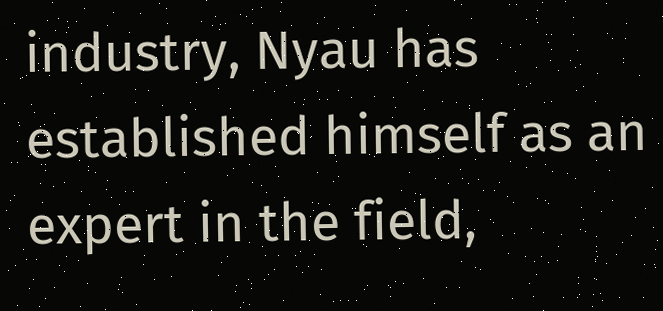industry, Nyau has established himself as an expert in the field,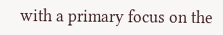with a primary focus on the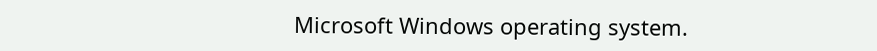Microsoft Windows operating system.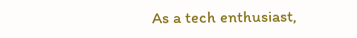As a tech enthusiast,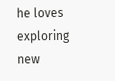he loves exploring new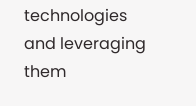technologies and leveraging them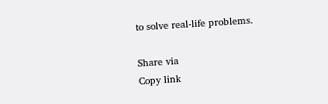to solve real-life problems.

Share via
Copy link